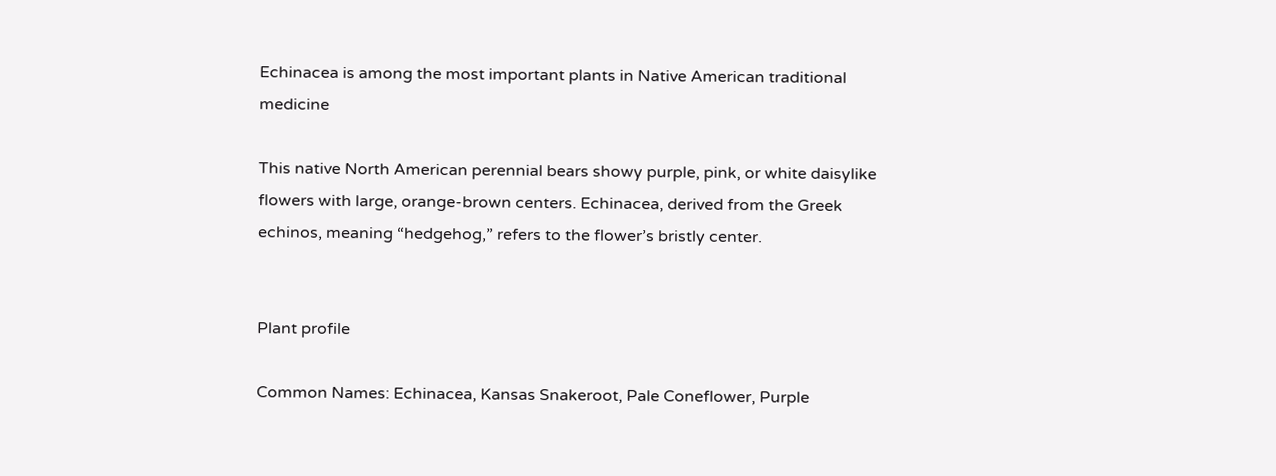Echinacea is among the most important plants in Native American traditional medicine

This native North American perennial bears showy purple, pink, or white daisylike flowers with large, orange-brown centers. Echinacea, derived from the Greek echinos, meaning “hedgehog,” refers to the flower’s bristly center.


Plant profile

Common Names: Echinacea, Kansas Snakeroot, Pale Coneflower, Purple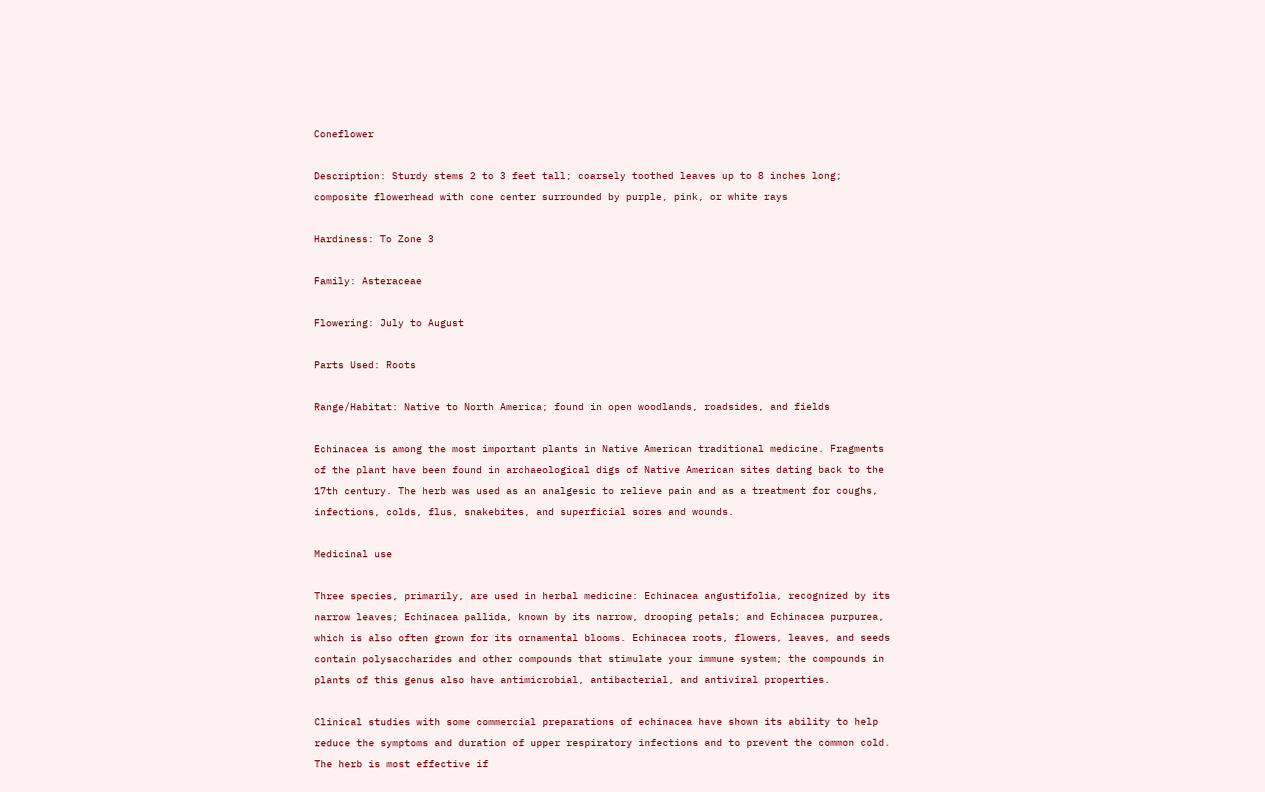Coneflower

Description: Sturdy stems 2 to 3 feet tall; coarsely toothed leaves up to 8 inches long; composite flowerhead with cone center surrounded by purple, pink, or white rays

Hardiness: To Zone 3

Family: Asteraceae

Flowering: July to August

Parts Used: Roots

Range/Habitat: Native to North America; found in open woodlands, roadsides, and fields

Echinacea is among the most important plants in Native American traditional medicine. Fragments of the plant have been found in archaeological digs of Native American sites dating back to the 17th century. The herb was used as an analgesic to relieve pain and as a treatment for coughs, infections, colds, flus, snakebites, and superficial sores and wounds.

Medicinal use

Three species, primarily, are used in herbal medicine: Echinacea angustifolia, recognized by its narrow leaves; Echinacea pallida, known by its narrow, drooping petals; and Echinacea purpurea, which is also often grown for its ornamental blooms. Echinacea roots, flowers, leaves, and seeds contain polysaccharides and other compounds that stimulate your immune system; the compounds in plants of this genus also have antimicrobial, antibacterial, and antiviral properties.

Clinical studies with some commercial preparations of echinacea have shown its ability to help reduce the symptoms and duration of upper respiratory infections and to prevent the common cold. The herb is most effective if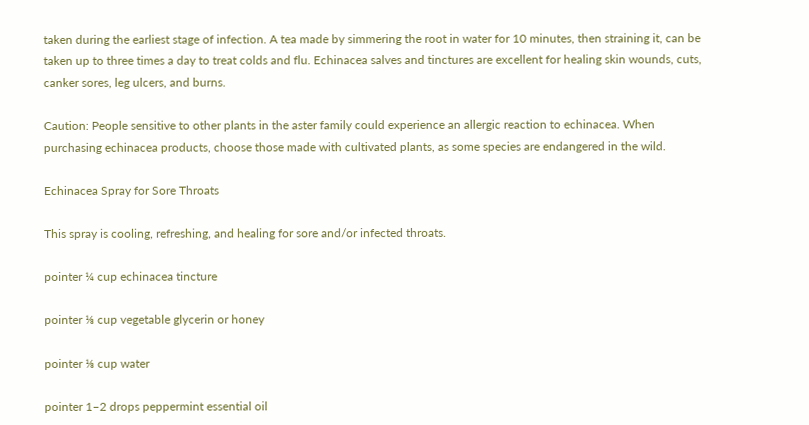taken during the earliest stage of infection. A tea made by simmering the root in water for 10 minutes, then straining it, can be taken up to three times a day to treat colds and flu. Echinacea salves and tinctures are excellent for healing skin wounds, cuts, canker sores, leg ulcers, and burns.

Caution: People sensitive to other plants in the aster family could experience an allergic reaction to echinacea. When purchasing echinacea products, choose those made with cultivated plants, as some species are endangered in the wild.

Echinacea Spray for Sore Throats

This spray is cooling, refreshing, and healing for sore and/or infected throats.

pointer ¼ cup echinacea tincture

pointer ⅛ cup vegetable glycerin or honey

pointer ⅛ cup water

pointer 1–2 drops peppermint essential oil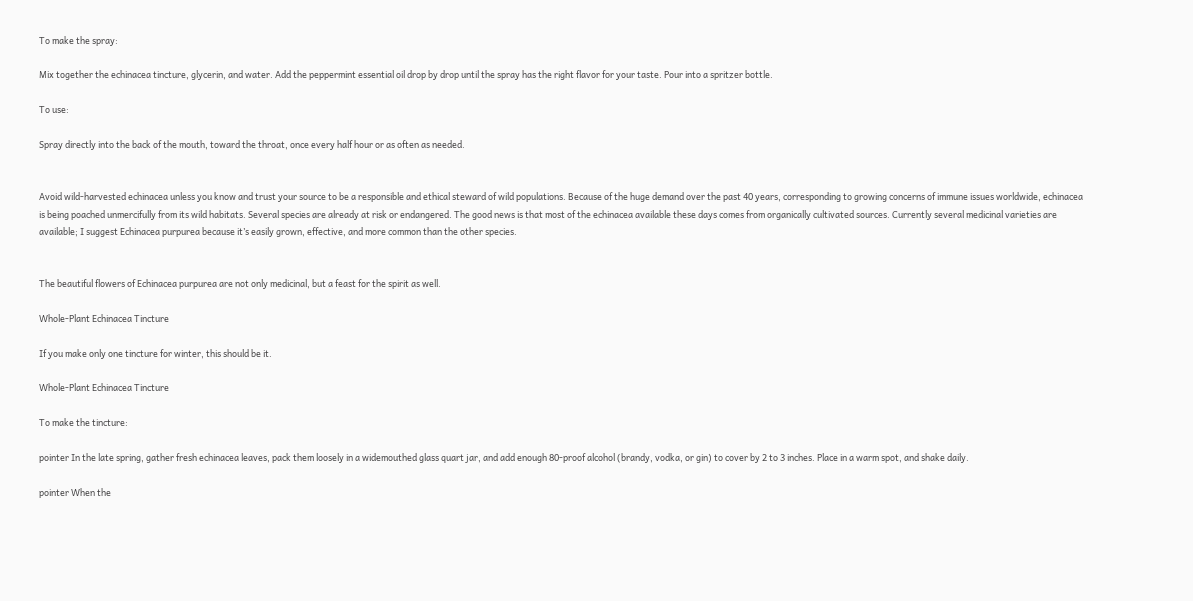To make the spray:

Mix together the echinacea tincture, glycerin, and water. Add the peppermint essential oil drop by drop until the spray has the right flavor for your taste. Pour into a spritzer bottle.

To use:

Spray directly into the back of the mouth, toward the throat, once every half hour or as often as needed.


Avoid wild-harvested echinacea unless you know and trust your source to be a responsible and ethical steward of wild populations. Because of the huge demand over the past 40 years, corresponding to growing concerns of immune issues worldwide, echinacea is being poached unmercifully from its wild habitats. Several species are already at risk or endangered. The good news is that most of the echinacea available these days comes from organically cultivated sources. Currently several medicinal varieties are available; I suggest Echinacea purpurea because it’s easily grown, effective, and more common than the other species.


The beautiful flowers of Echinacea purpurea are not only medicinal, but a feast for the spirit as well.

Whole-Plant Echinacea Tincture

If you make only one tincture for winter, this should be it.

Whole-Plant Echinacea Tincture

To make the tincture:

pointer In the late spring, gather fresh echinacea leaves, pack them loosely in a widemouthed glass quart jar, and add enough 80-proof alcohol (brandy, vodka, or gin) to cover by 2 to 3 inches. Place in a warm spot, and shake daily.

pointer When the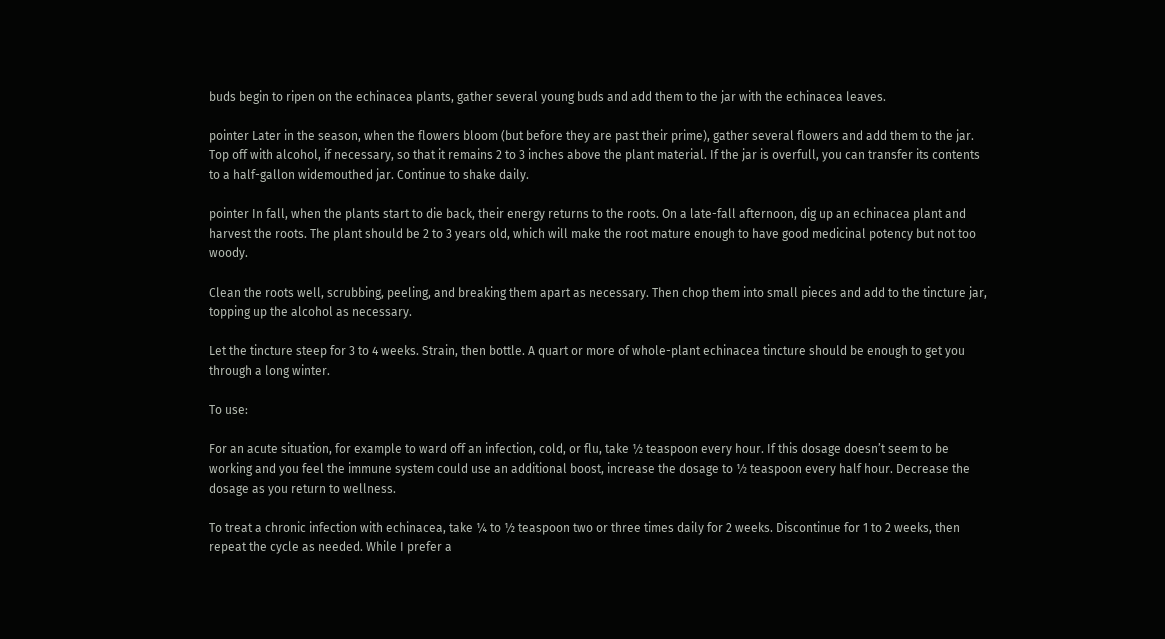buds begin to ripen on the echinacea plants, gather several young buds and add them to the jar with the echinacea leaves.

pointer Later in the season, when the flowers bloom (but before they are past their prime), gather several flowers and add them to the jar. Top off with alcohol, if necessary, so that it remains 2 to 3 inches above the plant material. If the jar is overfull, you can transfer its contents to a half-gallon widemouthed jar. Continue to shake daily.

pointer In fall, when the plants start to die back, their energy returns to the roots. On a late-fall afternoon, dig up an echinacea plant and harvest the roots. The plant should be 2 to 3 years old, which will make the root mature enough to have good medicinal potency but not too woody.

Clean the roots well, scrubbing, peeling, and breaking them apart as necessary. Then chop them into small pieces and add to the tincture jar, topping up the alcohol as necessary.

Let the tincture steep for 3 to 4 weeks. Strain, then bottle. A quart or more of whole-plant echinacea tincture should be enough to get you through a long winter.

To use:

For an acute situation, for example to ward off an infection, cold, or flu, take ½ teaspoon every hour. If this dosage doesn’t seem to be working and you feel the immune system could use an additional boost, increase the dosage to ½ teaspoon every half hour. Decrease the dosage as you return to wellness.

To treat a chronic infection with echinacea, take ¼ to ½ teaspoon two or three times daily for 2 weeks. Discontinue for 1 to 2 weeks, then repeat the cycle as needed. While I prefer a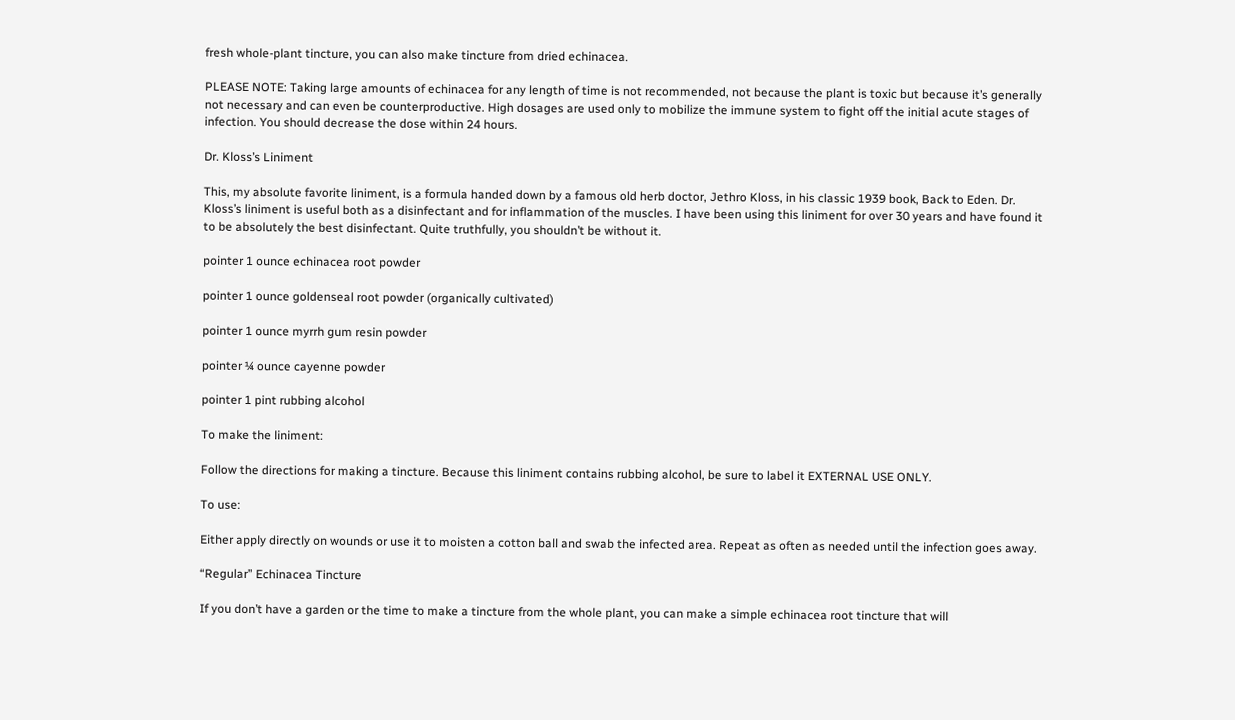fresh whole-plant tincture, you can also make tincture from dried echinacea.

PLEASE NOTE: Taking large amounts of echinacea for any length of time is not recommended, not because the plant is toxic but because it’s generally not necessary and can even be counterproductive. High dosages are used only to mobilize the immune system to fight off the initial acute stages of infection. You should decrease the dose within 24 hours.

Dr. Kloss’s Liniment

This, my absolute favorite liniment, is a formula handed down by a famous old herb doctor, Jethro Kloss, in his classic 1939 book, Back to Eden. Dr. Kloss’s liniment is useful both as a disinfectant and for inflammation of the muscles. I have been using this liniment for over 30 years and have found it to be absolutely the best disinfectant. Quite truthfully, you shouldn’t be without it.

pointer 1 ounce echinacea root powder

pointer 1 ounce goldenseal root powder (organically cultivated)

pointer 1 ounce myrrh gum resin powder

pointer ¼ ounce cayenne powder

pointer 1 pint rubbing alcohol

To make the liniment:

Follow the directions for making a tincture. Because this liniment contains rubbing alcohol, be sure to label it EXTERNAL USE ONLY.

To use:

Either apply directly on wounds or use it to moisten a cotton ball and swab the infected area. Repeat as often as needed until the infection goes away.

“Regular” Echinacea Tincture

If you don’t have a garden or the time to make a tincture from the whole plant, you can make a simple echinacea root tincture that will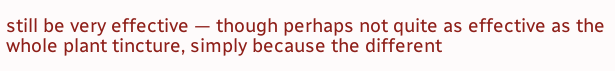still be very effective — though perhaps not quite as effective as the whole plant tincture, simply because the different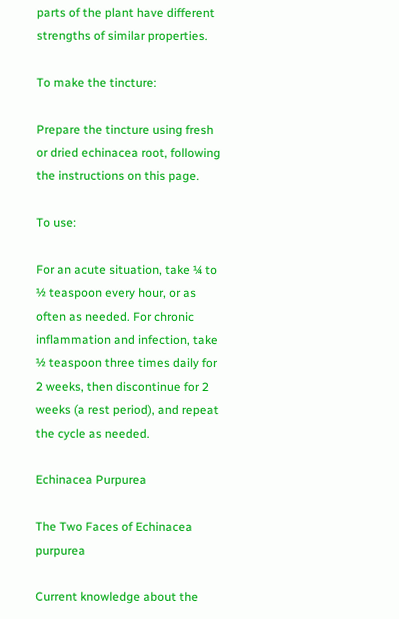parts of the plant have different strengths of similar properties.

To make the tincture:

Prepare the tincture using fresh or dried echinacea root, following the instructions on this page.

To use:

For an acute situation, take ¼ to ½ teaspoon every hour, or as often as needed. For chronic inflammation and infection, take ½ teaspoon three times daily for 2 weeks, then discontinue for 2 weeks (a rest period), and repeat the cycle as needed.

Echinacea Purpurea

The Two Faces of Echinacea purpurea

Current knowledge about the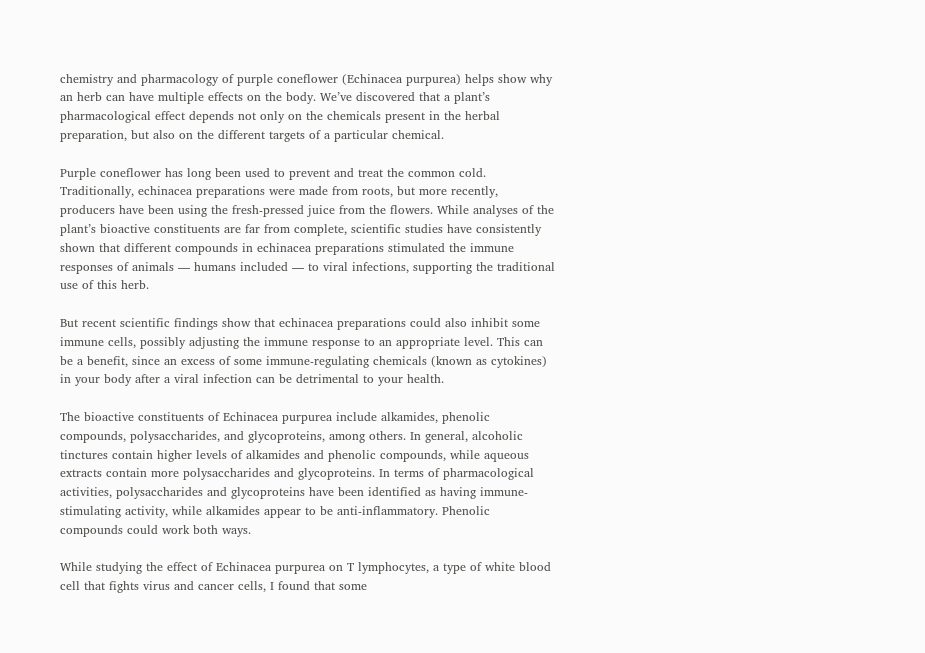chemistry and pharmacology of purple coneflower (Echinacea purpurea) helps show why an herb can have multiple effects on the body. We’ve discovered that a plant’s pharmacological effect depends not only on the chemicals present in the herbal preparation, but also on the different targets of a particular chemical.

Purple coneflower has long been used to prevent and treat the common cold. Traditionally, echinacea preparations were made from roots, but more recently, producers have been using the fresh-pressed juice from the flowers. While analyses of the plant’s bioactive constituents are far from complete, scientific studies have consistently shown that different compounds in echinacea preparations stimulated the immune responses of animals — humans included — to viral infections, supporting the traditional use of this herb.

But recent scientific findings show that echinacea preparations could also inhibit some immune cells, possibly adjusting the immune response to an appropriate level. This can be a benefit, since an excess of some immune-regulating chemicals (known as cytokines) in your body after a viral infection can be detrimental to your health.

The bioactive constituents of Echinacea purpurea include alkamides, phenolic compounds, polysaccharides, and glycoproteins, among others. In general, alcoholic tinctures contain higher levels of alkamides and phenolic compounds, while aqueous extracts contain more polysaccharides and glycoproteins. In terms of pharmacological activities, polysaccharides and glycoproteins have been identified as having immune-stimulating activity, while alkamides appear to be anti-inflammatory. Phenolic compounds could work both ways.

While studying the effect of Echinacea purpurea on T lymphocytes, a type of white blood cell that fights virus and cancer cells, I found that some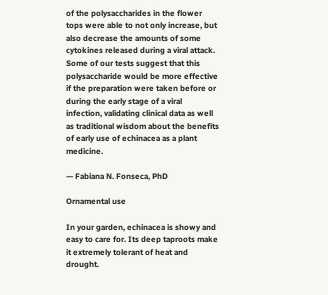of the polysaccharides in the flower tops were able to not only increase, but also decrease the amounts of some cytokines released during a viral attack. Some of our tests suggest that this polysaccharide would be more effective if the preparation were taken before or during the early stage of a viral infection, validating clinical data as well as traditional wisdom about the benefits of early use of echinacea as a plant medicine.

— Fabiana N. Fonseca, PhD

Ornamental use

In your garden, echinacea is showy and easy to care for. Its deep taproots make it extremely tolerant of heat and drought.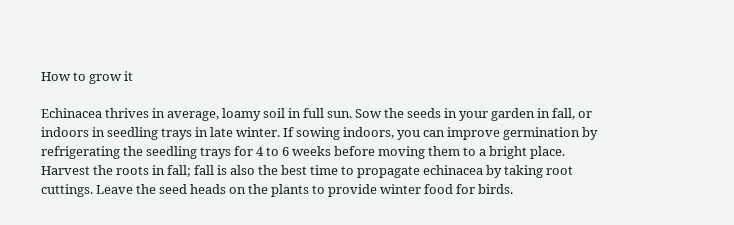How to grow it

Echinacea thrives in average, loamy soil in full sun. Sow the seeds in your garden in fall, or indoors in seedling trays in late winter. If sowing indoors, you can improve germination by refrigerating the seedling trays for 4 to 6 weeks before moving them to a bright place. Harvest the roots in fall; fall is also the best time to propagate echinacea by taking root cuttings. Leave the seed heads on the plants to provide winter food for birds.